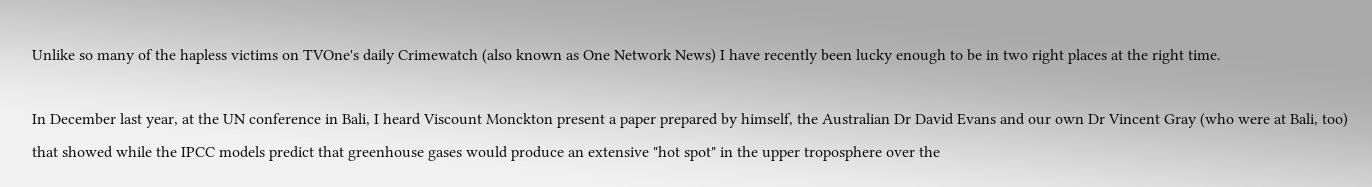Unlike so many of the hapless victims on TVOne's daily Crimewatch (also known as One Network News) I have recently been lucky enough to be in two right places at the right time.

In December last year, at the UN conference in Bali, I heard Viscount Monckton present a paper prepared by himself, the Australian Dr David Evans and our own Dr Vincent Gray (who were at Bali, too) that showed while the IPCC models predict that greenhouse gases would produce an extensive "hot spot" in the upper troposphere over the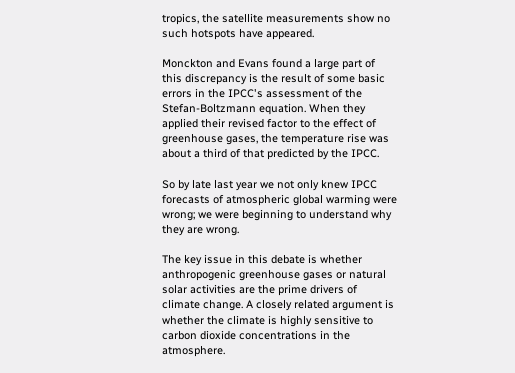tropics, the satellite measurements show no such hotspots have appeared.

Monckton and Evans found a large part of this discrepancy is the result of some basic errors in the IPCC's assessment of the Stefan-Boltzmann equation. When they applied their revised factor to the effect of greenhouse gases, the temperature rise was about a third of that predicted by the IPCC.

So by late last year we not only knew IPCC forecasts of atmospheric global warming were wrong; we were beginning to understand why they are wrong.

The key issue in this debate is whether anthropogenic greenhouse gases or natural solar activities are the prime drivers of climate change. A closely related argument is whether the climate is highly sensitive to carbon dioxide concentrations in the atmosphere.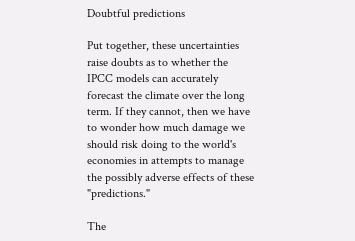Doubtful predictions

Put together, these uncertainties raise doubts as to whether the IPCC models can accurately forecast the climate over the long term. If they cannot, then we have to wonder how much damage we should risk doing to the world's economies in attempts to manage the possibly adverse effects of these "predictions."

The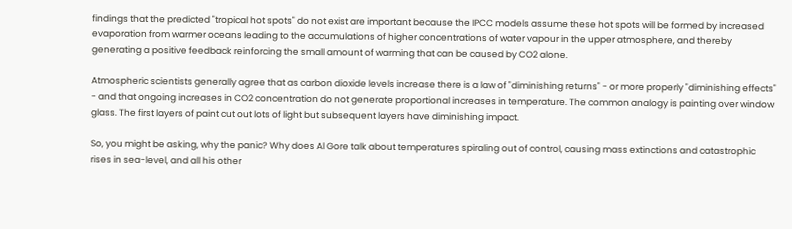findings that the predicted "tropical hot spots" do not exist are important because the IPCC models assume these hot spots will be formed by increased evaporation from warmer oceans leading to the accumulations of higher concentrations of water vapour in the upper atmosphere, and thereby generating a positive feedback reinforcing the small amount of warming that can be caused by CO2 alone.

Atmospheric scientists generally agree that as carbon dioxide levels increase there is a law of "diminishing returns" - or more properly "diminishing effects" - and that ongoing increases in CO2 concentration do not generate proportional increases in temperature. The common analogy is painting over window glass. The first layers of paint cut out lots of light but subsequent layers have diminishing impact.

So, you might be asking, why the panic? Why does Al Gore talk about temperatures spiraling out of control, causing mass extinctions and catastrophic rises in sea-level, and all his other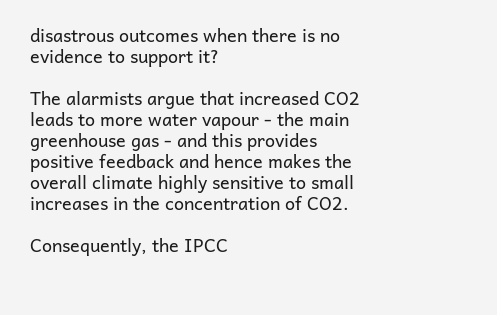disastrous outcomes when there is no evidence to support it?

The alarmists argue that increased CO2 leads to more water vapour - the main greenhouse gas - and this provides positive feedback and hence makes the overall climate highly sensitive to small increases in the concentration of CO2.

Consequently, the IPCC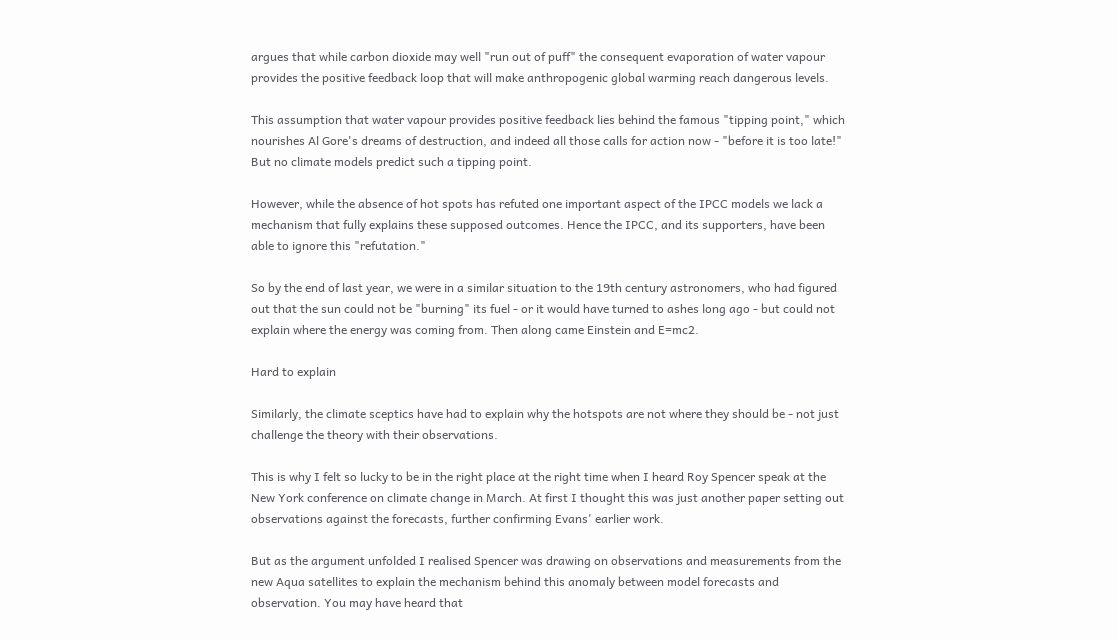argues that while carbon dioxide may well "run out of puff" the consequent evaporation of water vapour provides the positive feedback loop that will make anthropogenic global warming reach dangerous levels.

This assumption that water vapour provides positive feedback lies behind the famous "tipping point," which nourishes Al Gore's dreams of destruction, and indeed all those calls for action now - "before it is too late!" But no climate models predict such a tipping point.

However, while the absence of hot spots has refuted one important aspect of the IPCC models we lack a mechanism that fully explains these supposed outcomes. Hence the IPCC, and its supporters, have been able to ignore this "refutation."

So by the end of last year, we were in a similar situation to the 19th century astronomers, who had figured out that the sun could not be "burning" its fuel - or it would have turned to ashes long ago - but could not explain where the energy was coming from. Then along came Einstein and E=mc2.

Hard to explain

Similarly, the climate sceptics have had to explain why the hotspots are not where they should be - not just challenge the theory with their observations.

This is why I felt so lucky to be in the right place at the right time when I heard Roy Spencer speak at the New York conference on climate change in March. At first I thought this was just another paper setting out observations against the forecasts, further confirming Evans' earlier work.

But as the argument unfolded I realised Spencer was drawing on observations and measurements from the new Aqua satellites to explain the mechanism behind this anomaly between model forecasts and observation. You may have heard that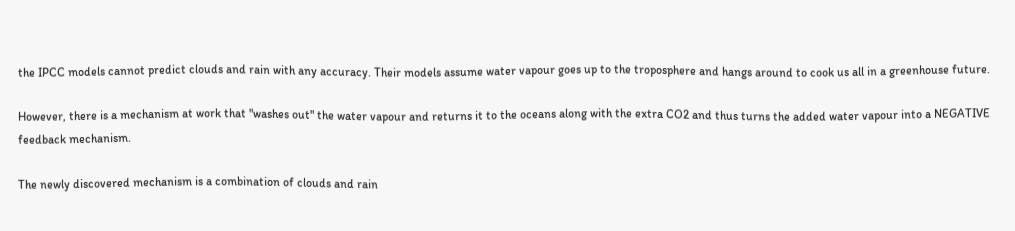the IPCC models cannot predict clouds and rain with any accuracy. Their models assume water vapour goes up to the troposphere and hangs around to cook us all in a greenhouse future.

However, there is a mechanism at work that "washes out" the water vapour and returns it to the oceans along with the extra CO2 and thus turns the added water vapour into a NEGATIVE feedback mechanism.

The newly discovered mechanism is a combination of clouds and rain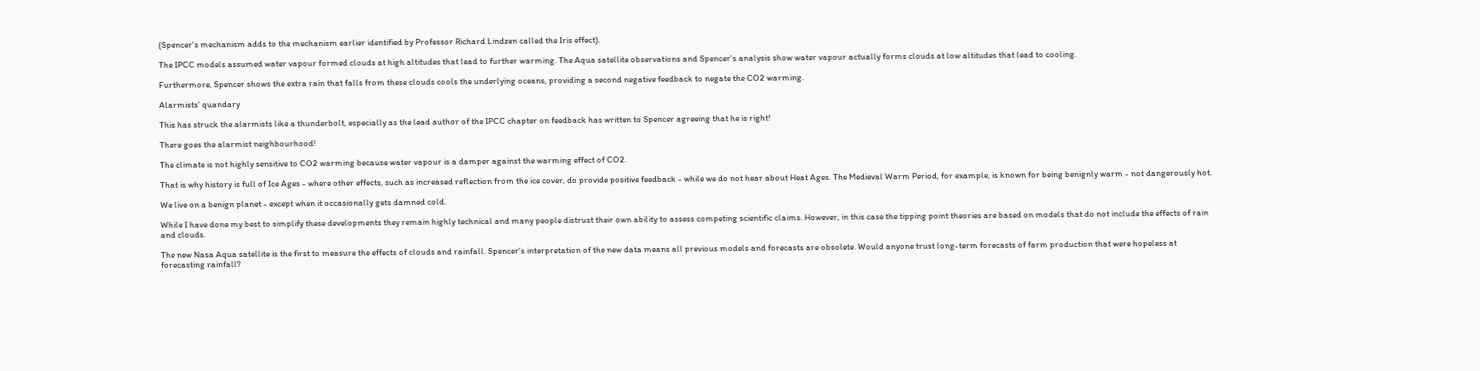(Spencer's mechanism adds to the mechanism earlier identified by Professor Richard Lindzen called the Iris effect).

The IPCC models assumed water vapour formed clouds at high altitudes that lead to further warming. The Aqua satellite observations and Spencer's analysis show water vapour actually forms clouds at low altitudes that lead to cooling.

Furthermore, Spencer shows the extra rain that falls from these clouds cools the underlying oceans, providing a second negative feedback to negate the CO2 warming.

Alarmists' quandary

This has struck the alarmists like a thunderbolt, especially as the lead author of the IPCC chapter on feedback has written to Spencer agreeing that he is right!

There goes the alarmist neighbourhood!

The climate is not highly sensitive to CO2 warming because water vapour is a damper against the warming effect of CO2.

That is why history is full of Ice Ages - where other effects, such as increased reflection from the ice cover, do provide positive feedback - while we do not hear about Heat Ages. The Medieval Warm Period, for example, is known for being benignly warm - not dangerously hot.

We live on a benign planet - except when it occasionally gets damned cold.

While I have done my best to simplify these developments they remain highly technical and many people distrust their own ability to assess competing scientific claims. However, in this case the tipping point theories are based on models that do not include the effects of rain and clouds.

The new Nasa Aqua satellite is the first to measure the effects of clouds and rainfall. Spencer's interpretation of the new data means all previous models and forecasts are obsolete. Would anyone trust long-term forecasts of farm production that were hopeless at forecasting rainfall?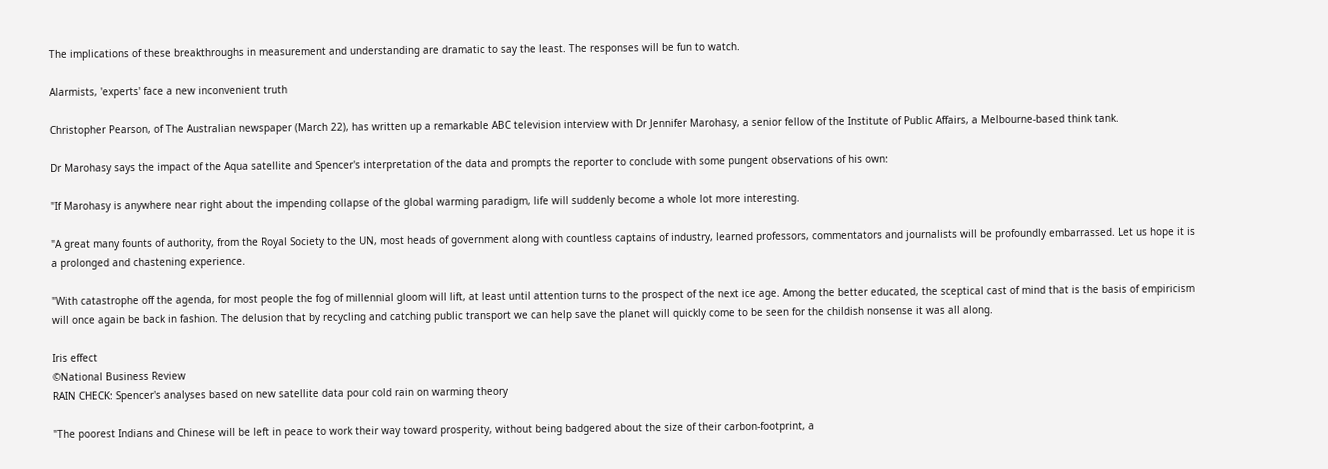The implications of these breakthroughs in measurement and understanding are dramatic to say the least. The responses will be fun to watch.

Alarmists, 'experts' face a new inconvenient truth

Christopher Pearson, of The Australian newspaper (March 22), has written up a remarkable ABC television interview with Dr Jennifer Marohasy, a senior fellow of the Institute of Public Affairs, a Melbourne-based think tank.

Dr Marohasy says the impact of the Aqua satellite and Spencer's interpretation of the data and prompts the reporter to conclude with some pungent observations of his own:

"If Marohasy is anywhere near right about the impending collapse of the global warming paradigm, life will suddenly become a whole lot more interesting.

"A great many founts of authority, from the Royal Society to the UN, most heads of government along with countless captains of industry, learned professors, commentators and journalists will be profoundly embarrassed. Let us hope it is a prolonged and chastening experience.

"With catastrophe off the agenda, for most people the fog of millennial gloom will lift, at least until attention turns to the prospect of the next ice age. Among the better educated, the sceptical cast of mind that is the basis of empiricism will once again be back in fashion. The delusion that by recycling and catching public transport we can help save the planet will quickly come to be seen for the childish nonsense it was all along.

Iris effect
©National Business Review
RAIN CHECK: Spencer's analyses based on new satellite data pour cold rain on warming theory

"The poorest Indians and Chinese will be left in peace to work their way toward prosperity, without being badgered about the size of their carbon-footprint, a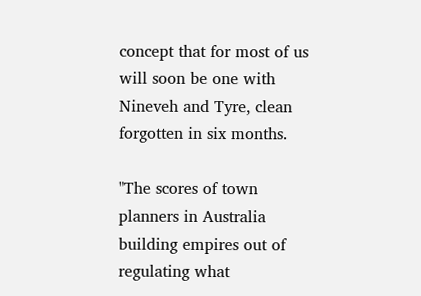concept that for most of us will soon be one with Nineveh and Tyre, clean forgotten in six months.

"The scores of town planners in Australia building empires out of regulating what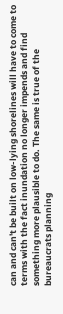can and can't be built on low-lying shorelines will have to come to terms with the fact inundation no longer impends and find something more plausible to do. The same is true of the bureaucrats planning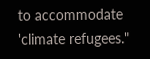to accommodate 'climate refugees."